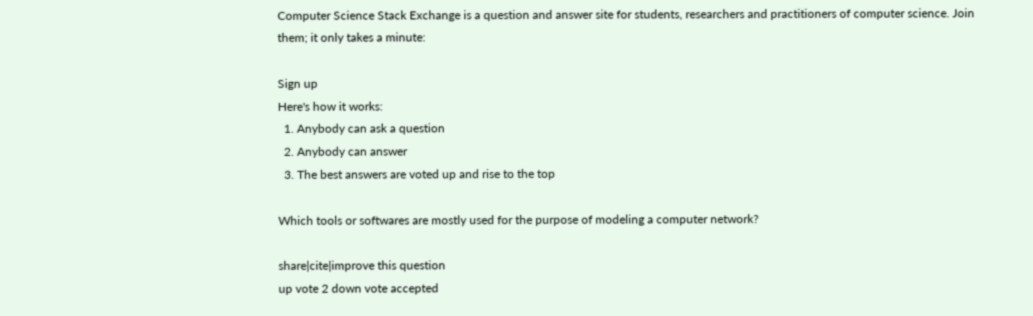Computer Science Stack Exchange is a question and answer site for students, researchers and practitioners of computer science. Join them; it only takes a minute:

Sign up
Here's how it works:
  1. Anybody can ask a question
  2. Anybody can answer
  3. The best answers are voted up and rise to the top

Which tools or softwares are mostly used for the purpose of modeling a computer network?

share|cite|improve this question
up vote 2 down vote accepted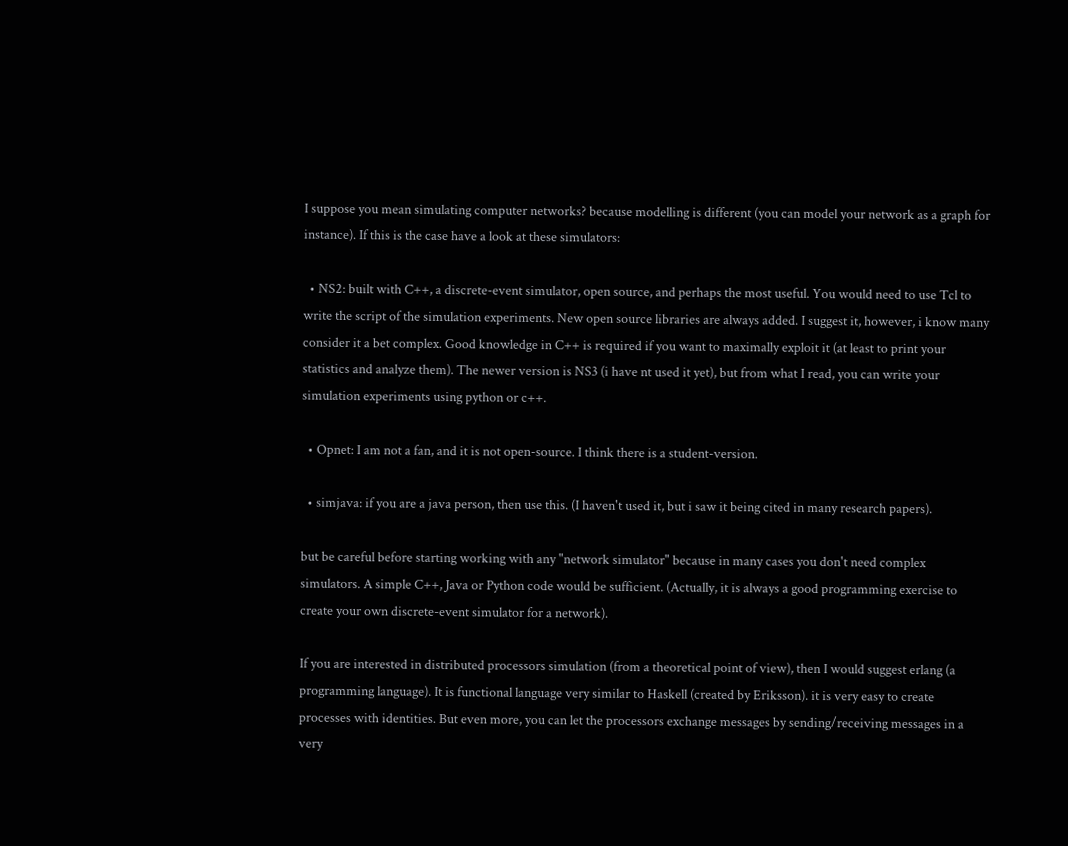I suppose you mean simulating computer networks? because modelling is different (you can model your network as a graph for instance). If this is the case have a look at these simulators:

  • NS2: built with C++, a discrete-event simulator, open source, and perhaps the most useful. You would need to use Tcl to write the script of the simulation experiments. New open source libraries are always added. I suggest it, however, i know many consider it a bet complex. Good knowledge in C++ is required if you want to maximally exploit it (at least to print your statistics and analyze them). The newer version is NS3 (i have nt used it yet), but from what I read, you can write your simulation experiments using python or c++.

  • Opnet: I am not a fan, and it is not open-source. I think there is a student-version.

  • simjava: if you are a java person, then use this. (I haven't used it, but i saw it being cited in many research papers).

but be careful before starting working with any "network simulator" because in many cases you don't need complex simulators. A simple C++, Java or Python code would be sufficient. (Actually, it is always a good programming exercise to create your own discrete-event simulator for a network).

If you are interested in distributed processors simulation (from a theoretical point of view), then I would suggest erlang (a programming language). It is functional language very similar to Haskell (created by Eriksson). it is very easy to create processes with identities. But even more, you can let the processors exchange messages by sending/receiving messages in a very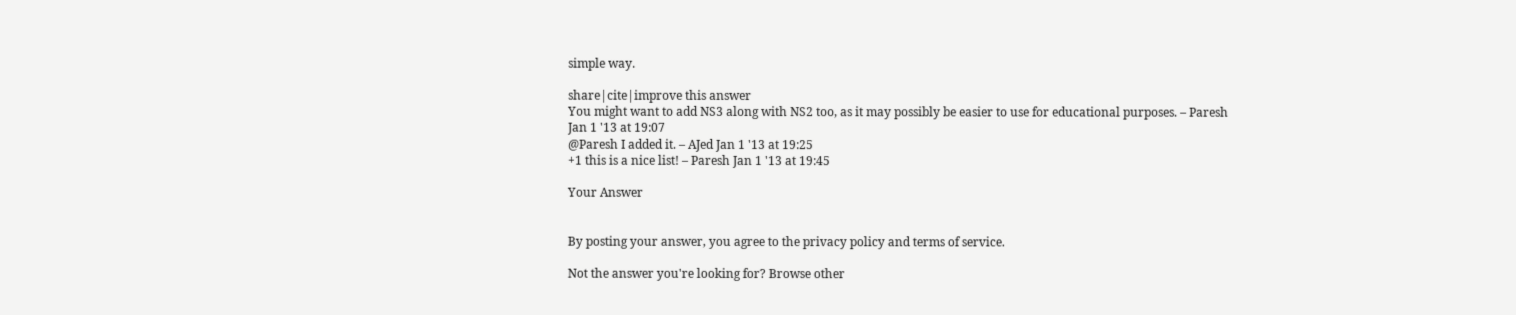simple way.

share|cite|improve this answer
You might want to add NS3 along with NS2 too, as it may possibly be easier to use for educational purposes. – Paresh Jan 1 '13 at 19:07
@Paresh I added it. – AJed Jan 1 '13 at 19:25
+1 this is a nice list! – Paresh Jan 1 '13 at 19:45

Your Answer


By posting your answer, you agree to the privacy policy and terms of service.

Not the answer you're looking for? Browse other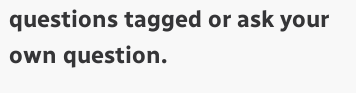questions tagged or ask your own question.